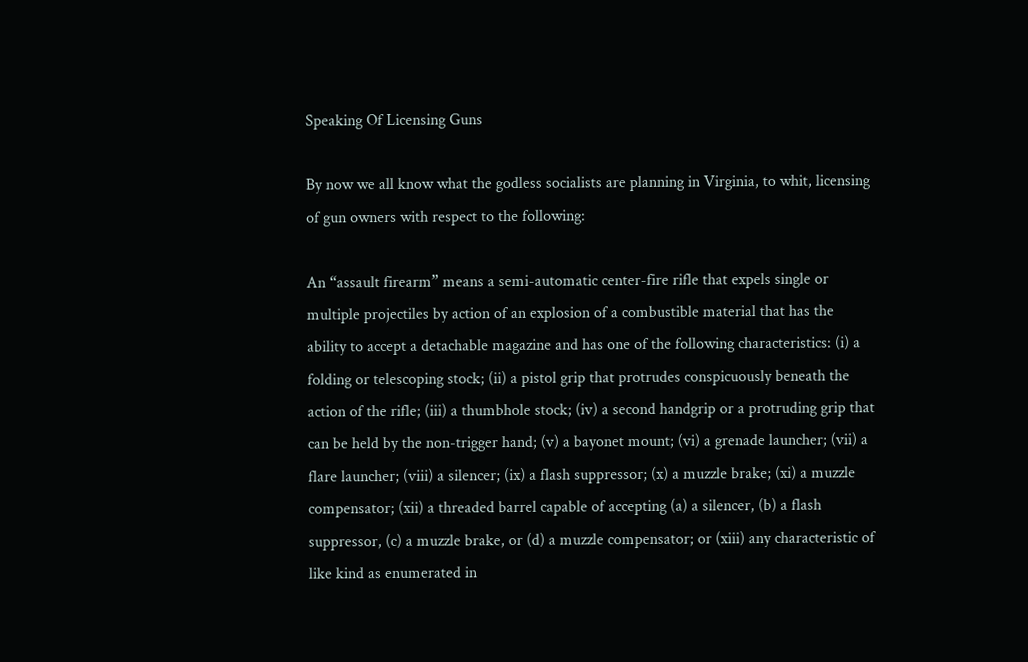Speaking Of Licensing Guns

By now we all know what the godless socialists are planning in Virginia, to whit, licensing of gun owners with respect to the following:

An “assault firearm” means a semi-automatic center-fire rifle that expels single or multiple projectiles by action of an explosion of a combustible material that has the ability to accept a detachable magazine and has one of the following characteristics: (i) a folding or telescoping stock; (ii) a pistol grip that protrudes conspicuously beneath the action of the rifle; (iii) a thumbhole stock; (iv) a second handgrip or a protruding grip that can be held by the non-trigger hand; (v) a bayonet mount; (vi) a grenade launcher; (vii) a flare launcher; (viii) a silencer; (ix) a flash suppressor; (x) a muzzle brake; (xi) a muzzle compensator; (xii) a threaded barrel capable of accepting (a) a silencer, (b) a flash suppressor, (c) a muzzle brake, or (d) a muzzle compensator; or (xiii) any characteristic of like kind as enumerated in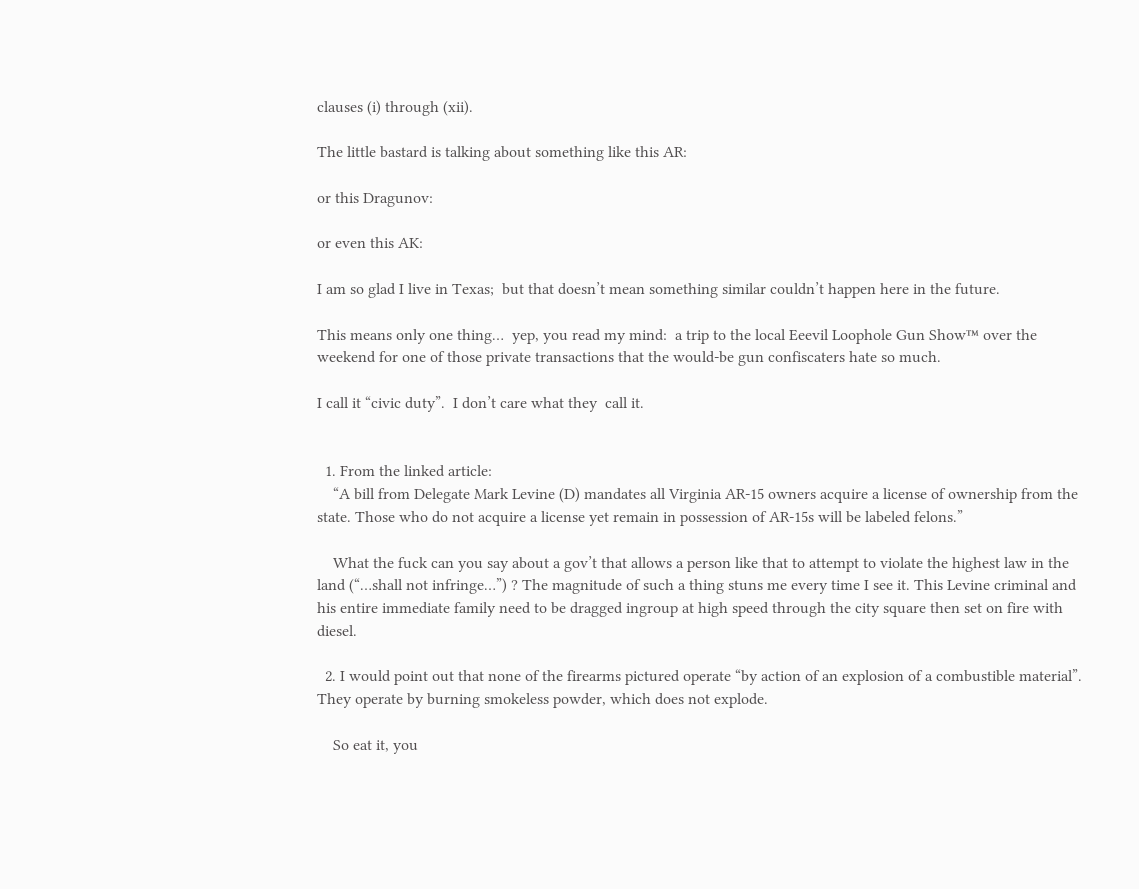clauses (i) through (xii).

The little bastard is talking about something like this AR:

or this Dragunov:

or even this AK:

I am so glad I live in Texas;  but that doesn’t mean something similar couldn’t happen here in the future.

This means only one thing…  yep, you read my mind:  a trip to the local Eeevil Loophole Gun Show™ over the weekend for one of those private transactions that the would-be gun confiscaters hate so much.

I call it “civic duty”.  I don’t care what they  call it.


  1. From the linked article:
    “A bill from Delegate Mark Levine (D) mandates all Virginia AR-15 owners acquire a license of ownership from the state. Those who do not acquire a license yet remain in possession of AR-15s will be labeled felons.”

    What the fuck can you say about a gov’t that allows a person like that to attempt to violate the highest law in the land (“…shall not infringe…”) ? The magnitude of such a thing stuns me every time I see it. This Levine criminal and his entire immediate family need to be dragged ingroup at high speed through the city square then set on fire with diesel.

  2. I would point out that none of the firearms pictured operate “by action of an explosion of a combustible material”. They operate by burning smokeless powder, which does not explode.

    So eat it, you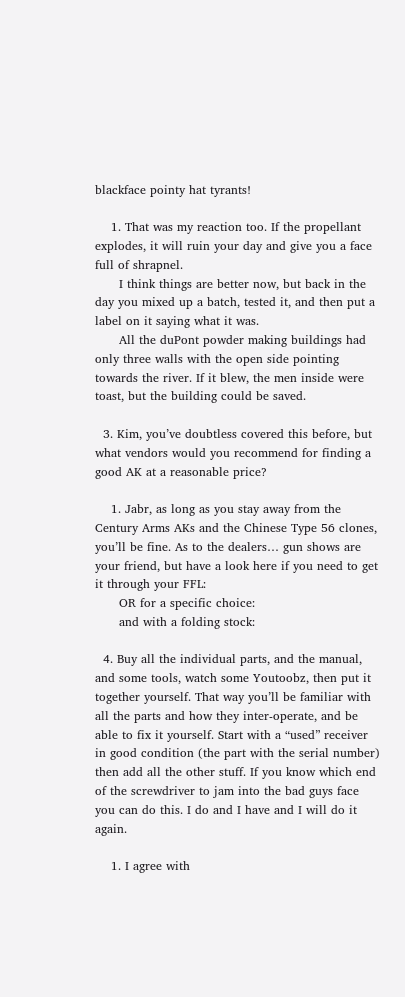blackface pointy hat tyrants!

    1. That was my reaction too. If the propellant explodes, it will ruin your day and give you a face full of shrapnel.
      I think things are better now, but back in the day you mixed up a batch, tested it, and then put a label on it saying what it was.
      All the duPont powder making buildings had only three walls with the open side pointing towards the river. If it blew, the men inside were toast, but the building could be saved.

  3. Kim, you’ve doubtless covered this before, but what vendors would you recommend for finding a good AK at a reasonable price?

    1. Jabr, as long as you stay away from the Century Arms AKs and the Chinese Type 56 clones, you’ll be fine. As to the dealers… gun shows are your friend, but have a look here if you need to get it through your FFL:
      OR for a specific choice:
      and with a folding stock:

  4. Buy all the individual parts, and the manual, and some tools, watch some Youtoobz, then put it together yourself. That way you’ll be familiar with all the parts and how they inter-operate, and be able to fix it yourself. Start with a “used” receiver in good condition (the part with the serial number) then add all the other stuff. If you know which end of the screwdriver to jam into the bad guys face you can do this. I do and I have and I will do it again.

    1. I agree with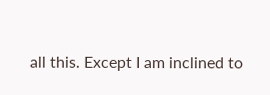all this. Except I am inclined to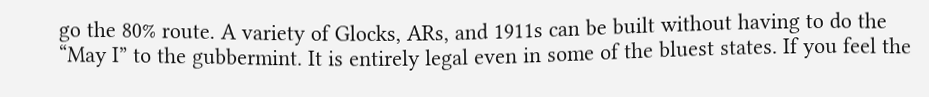go the 80% route. A variety of Glocks, ARs, and 1911s can be built without having to do the “May I” to the gubbermint. It is entirely legal even in some of the bluest states. If you feel the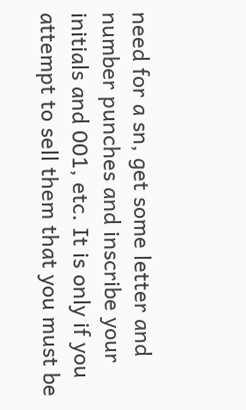need for a sn, get some letter and number punches and inscribe your initials and 001, etc. It is only if you attempt to sell them that you must be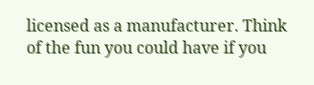licensed as a manufacturer. Think of the fun you could have if you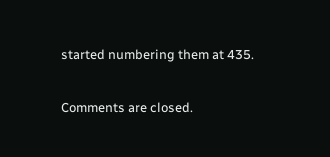started numbering them at 435.

Comments are closed.